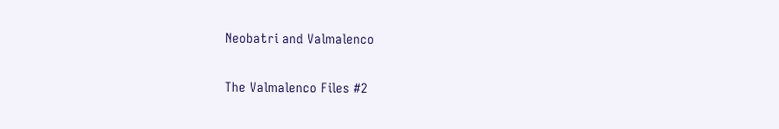Neobatri and Valmalenco

The Valmalenco Files #2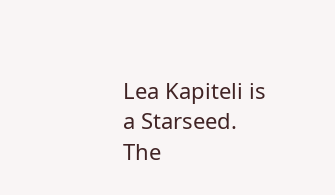Lea Kapiteli is a Starseed. The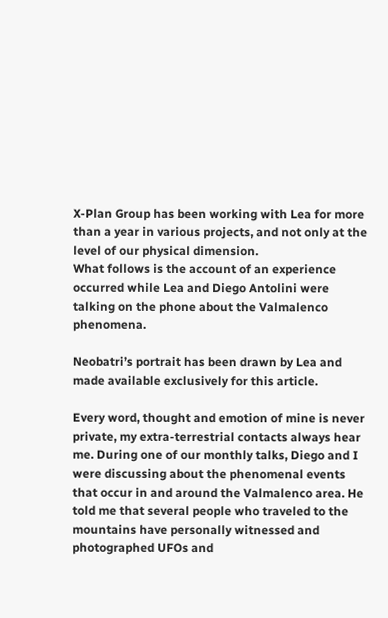X-Plan Group has been working with Lea for more than a year in various projects, and not only at the level of our physical dimension.
What follows is the account of an experience occurred while Lea and Diego Antolini were talking on the phone about the Valmalenco phenomena.

Neobatri’s portrait has been drawn by Lea and made available exclusively for this article.

Every word, thought and emotion of mine is never private, my extra-terrestrial contacts always hear me. During one of our monthly talks, Diego and I were discussing about the phenomenal events that occur in and around the Valmalenco area. He told me that several people who traveled to the mountains have personally witnessed and photographed UFOs and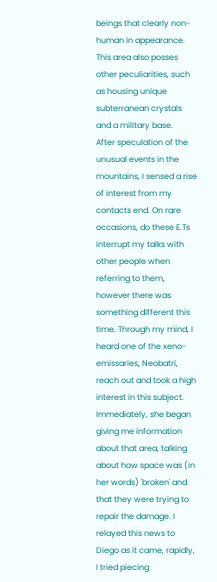beings that clearly non-human in appearance. This area also posses other peculiarities, such as housing unique subterranean crystals and a military base.
After speculation of the unusual events in the mountains, I sensed a rise of interest from my contacts end. On rare occasions, do these E.Ts interrupt my talks with other people when referring to them, however there was something different this time. Through my mind, I heard one of the xeno-emissaries, Neobatri, reach out and took a high interest in this subject. Immediately, she began giving me information about that area, talking about how space was (in her words) 'broken' and that they were trying to repair the damage. I relayed this news to Diego as it came, rapidly, I tried piecing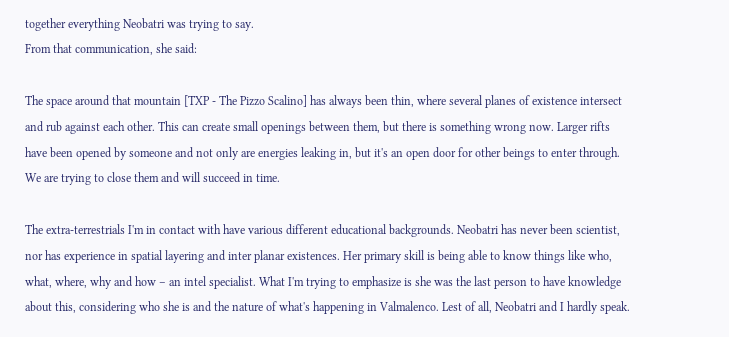together everything Neobatri was trying to say.
From that communication, she said:

The space around that mountain [TXP - The Pizzo Scalino] has always been thin, where several planes of existence intersect and rub against each other. This can create small openings between them, but there is something wrong now. Larger rifts have been opened by someone and not only are energies leaking in, but it's an open door for other beings to enter through. We are trying to close them and will succeed in time.

The extra-terrestrials I'm in contact with have various different educational backgrounds. Neobatri has never been scientist, nor has experience in spatial layering and inter planar existences. Her primary skill is being able to know things like who, what, where, why and how – an intel specialist. What I'm trying to emphasize is she was the last person to have knowledge about this, considering who she is and the nature of what's happening in Valmalenco. Lest of all, Neobatri and I hardly speak.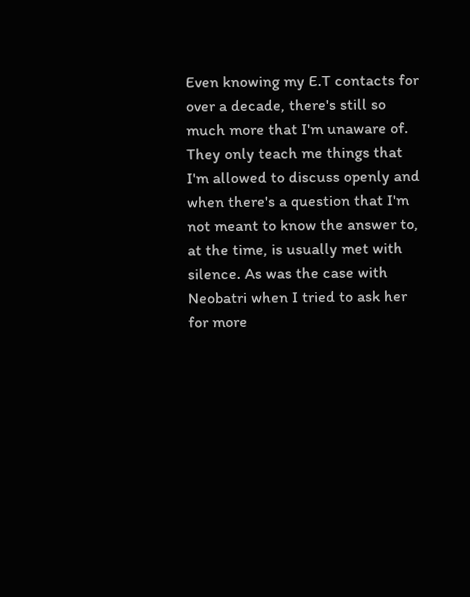Even knowing my E.T contacts for over a decade, there's still so much more that I'm unaware of. They only teach me things that I'm allowed to discuss openly and when there's a question that I'm not meant to know the answer to, at the time, is usually met with silence. As was the case with Neobatri when I tried to ask her for more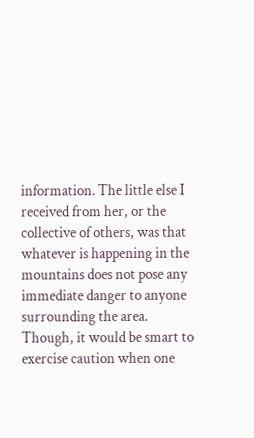information. The little else I received from her, or the collective of others, was that whatever is happening in the mountains does not pose any immediate danger to anyone surrounding the area. Though, it would be smart to exercise caution when one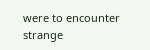were to encounter strange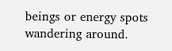beings or energy spots wandering around.